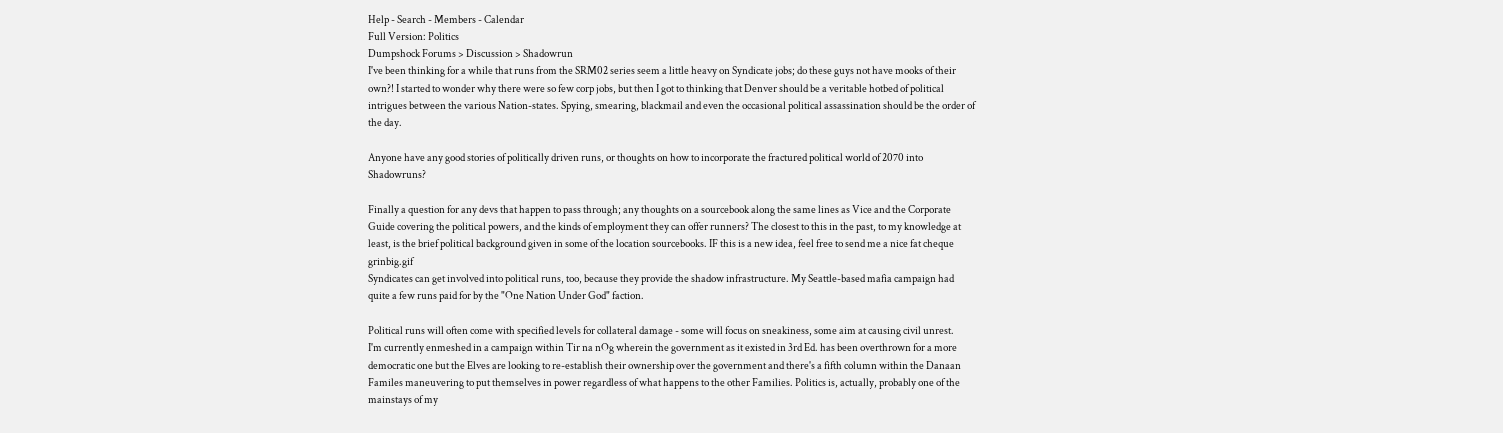Help - Search - Members - Calendar
Full Version: Politics
Dumpshock Forums > Discussion > Shadowrun
I've been thinking for a while that runs from the SRM02 series seem a little heavy on Syndicate jobs; do these guys not have mooks of their own?! I started to wonder why there were so few corp jobs, but then I got to thinking that Denver should be a veritable hotbed of political intrigues between the various Nation-states. Spying, smearing, blackmail and even the occasional political assassination should be the order of the day.

Anyone have any good stories of politically driven runs, or thoughts on how to incorporate the fractured political world of 2070 into Shadowruns?

Finally a question for any devs that happen to pass through; any thoughts on a sourcebook along the same lines as Vice and the Corporate Guide covering the political powers, and the kinds of employment they can offer runners? The closest to this in the past, to my knowledge at least, is the brief political background given in some of the location sourcebooks. IF this is a new idea, feel free to send me a nice fat cheque grinbig.gif
Syndicates can get involved into political runs, too, because they provide the shadow infrastructure. My Seattle-based mafia campaign had quite a few runs paid for by the "One Nation Under God" faction.

Political runs will often come with specified levels for collateral damage - some will focus on sneakiness, some aim at causing civil unrest.
I'm currently enmeshed in a campaign within Tir na nOg wherein the government as it existed in 3rd Ed. has been overthrown for a more democratic one but the Elves are looking to re-establish their ownership over the government and there's a fifth column within the Danaan Familes maneuvering to put themselves in power regardless of what happens to the other Families. Politics is, actually, probably one of the mainstays of my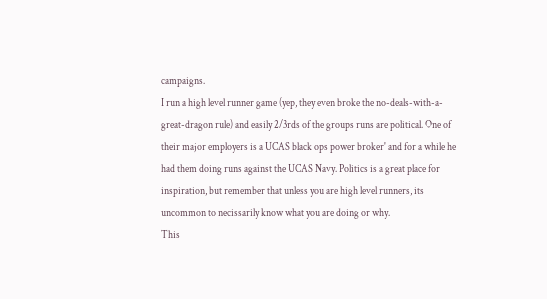campaigns.
I run a high level runner game (yep, they even broke the no-deals-with-a-great-dragon rule) and easily 2/3rds of the groups runs are political. One of their major employers is a UCAS black ops power broker' and for a while he had them doing runs against the UCAS Navy. Politics is a great place for inspiration, but remember that unless you are high level runners, its uncommon to necissarily know what you are doing or why.
This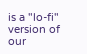is a "lo-fi" version of our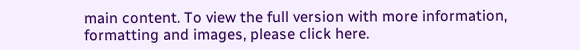main content. To view the full version with more information, formatting and images, please click here.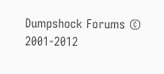Dumpshock Forums © 2001-2012